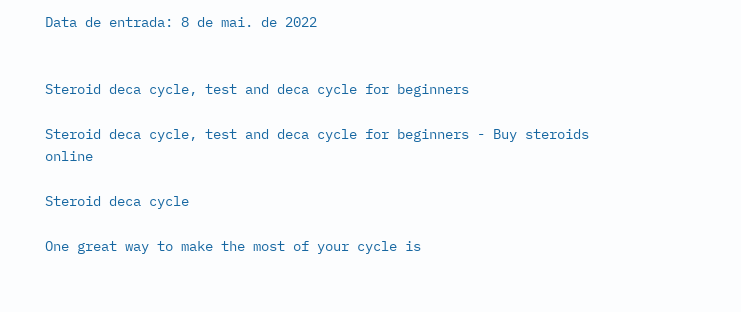Data de entrada: 8 de mai. de 2022


Steroid deca cycle, test and deca cycle for beginners

Steroid deca cycle, test and deca cycle for beginners - Buy steroids online

Steroid deca cycle

One great way to make the most of your cycle is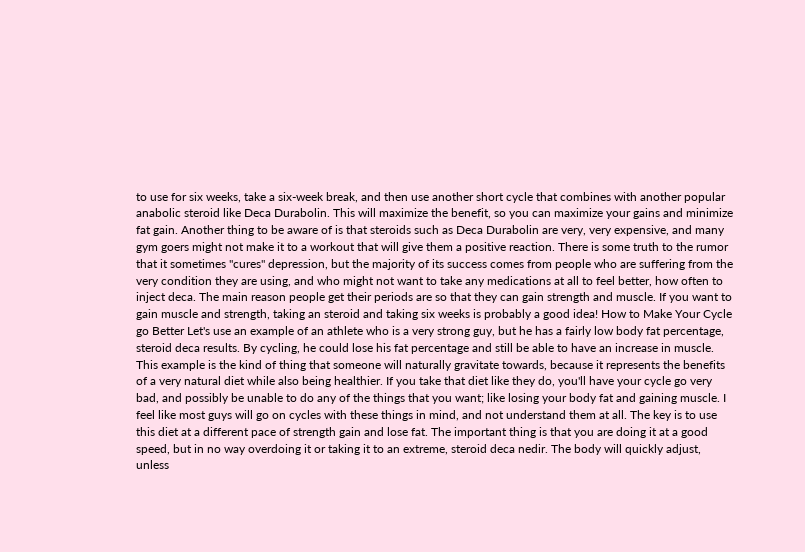to use for six weeks, take a six-week break, and then use another short cycle that combines with another popular anabolic steroid like Deca Durabolin. This will maximize the benefit, so you can maximize your gains and minimize fat gain. Another thing to be aware of is that steroids such as Deca Durabolin are very, very expensive, and many gym goers might not make it to a workout that will give them a positive reaction. There is some truth to the rumor that it sometimes "cures" depression, but the majority of its success comes from people who are suffering from the very condition they are using, and who might not want to take any medications at all to feel better, how often to inject deca. The main reason people get their periods are so that they can gain strength and muscle. If you want to gain muscle and strength, taking an steroid and taking six weeks is probably a good idea! How to Make Your Cycle go Better Let's use an example of an athlete who is a very strong guy, but he has a fairly low body fat percentage, steroid deca results. By cycling, he could lose his fat percentage and still be able to have an increase in muscle. This example is the kind of thing that someone will naturally gravitate towards, because it represents the benefits of a very natural diet while also being healthier. If you take that diet like they do, you'll have your cycle go very bad, and possibly be unable to do any of the things that you want; like losing your body fat and gaining muscle. I feel like most guys will go on cycles with these things in mind, and not understand them at all. The key is to use this diet at a different pace of strength gain and lose fat. The important thing is that you are doing it at a good speed, but in no way overdoing it or taking it to an extreme, steroid deca nedir. The body will quickly adjust, unless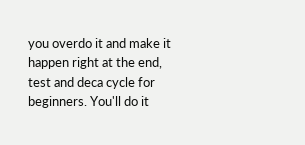you overdo it and make it happen right at the end, test and deca cycle for beginners. You'll do it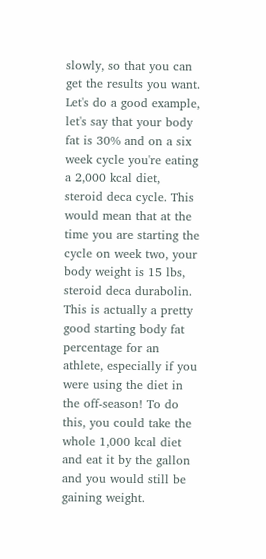slowly, so that you can get the results you want. Let's do a good example, let's say that your body fat is 30% and on a six week cycle you're eating a 2,000 kcal diet, steroid deca cycle. This would mean that at the time you are starting the cycle on week two, your body weight is 15 lbs, steroid deca durabolin. This is actually a pretty good starting body fat percentage for an athlete, especially if you were using the diet in the off-season! To do this, you could take the whole 1,000 kcal diet and eat it by the gallon and you would still be gaining weight.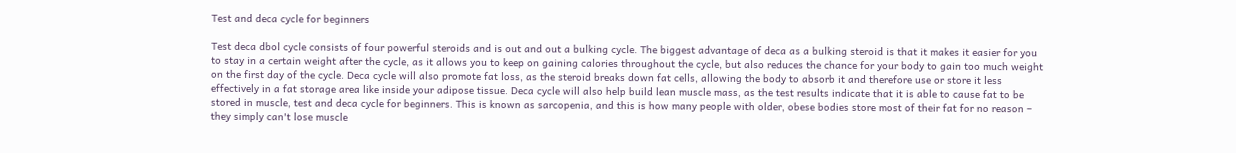Test and deca cycle for beginners

Test deca dbol cycle consists of four powerful steroids and is out and out a bulking cycle. The biggest advantage of deca as a bulking steroid is that it makes it easier for you to stay in a certain weight after the cycle, as it allows you to keep on gaining calories throughout the cycle, but also reduces the chance for your body to gain too much weight on the first day of the cycle. Deca cycle will also promote fat loss, as the steroid breaks down fat cells, allowing the body to absorb it and therefore use or store it less effectively in a fat storage area like inside your adipose tissue. Deca cycle will also help build lean muscle mass, as the test results indicate that it is able to cause fat to be stored in muscle, test and deca cycle for beginners. This is known as sarcopenia, and this is how many people with older, obese bodies store most of their fat for no reason – they simply can't lose muscle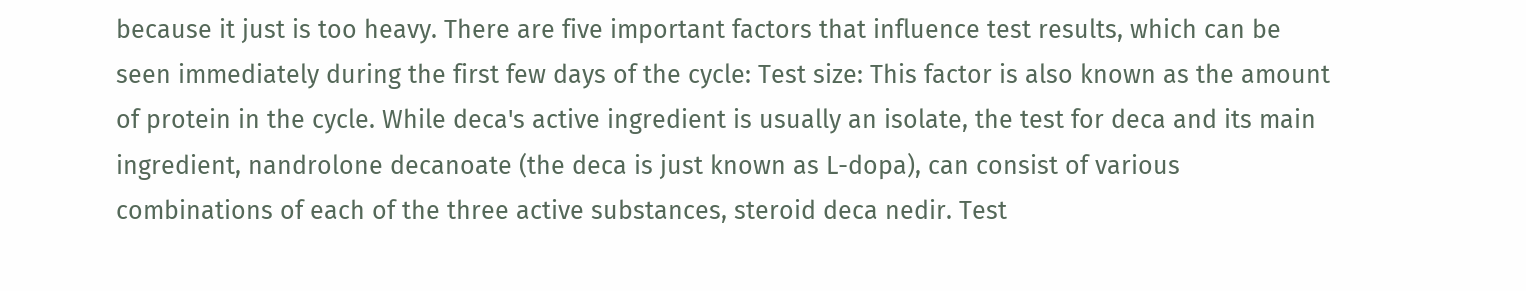because it just is too heavy. There are five important factors that influence test results, which can be seen immediately during the first few days of the cycle: Test size: This factor is also known as the amount of protein in the cycle. While deca's active ingredient is usually an isolate, the test for deca and its main ingredient, nandrolone decanoate (the deca is just known as L-dopa), can consist of various combinations of each of the three active substances, steroid deca nedir. Test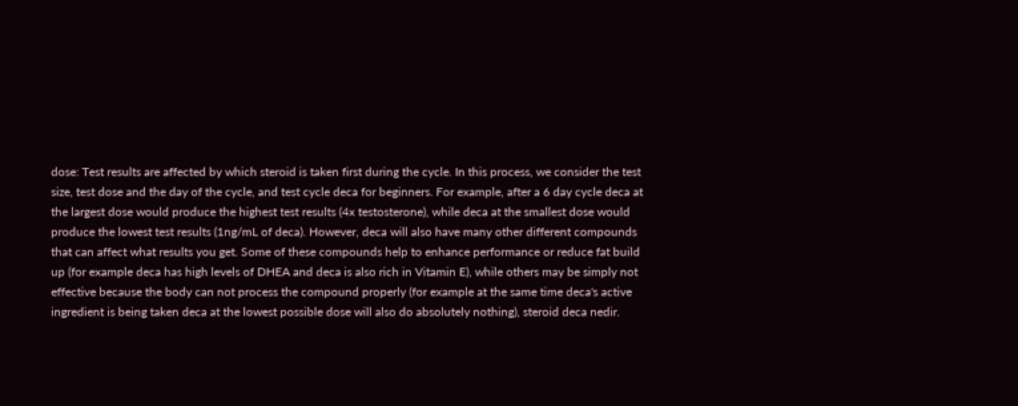dose: Test results are affected by which steroid is taken first during the cycle. In this process, we consider the test size, test dose and the day of the cycle, and test cycle deca for beginners. For example, after a 6 day cycle deca at the largest dose would produce the highest test results (4x testosterone), while deca at the smallest dose would produce the lowest test results (1ng/mL of deca). However, deca will also have many other different compounds that can affect what results you get. Some of these compounds help to enhance performance or reduce fat build up (for example deca has high levels of DHEA and deca is also rich in Vitamin E), while others may be simply not effective because the body can not process the compound properly (for example at the same time deca's active ingredient is being taken deca at the lowest possible dose will also do absolutely nothing), steroid deca nedir.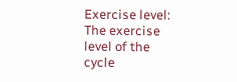Exercise level: The exercise level of the cycle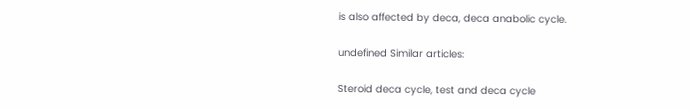is also affected by deca, deca anabolic cycle.

undefined Similar articles:

Steroid deca cycle, test and deca cycle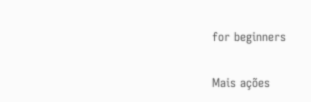for beginners

Mais ações